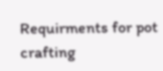Requirments for pot crafting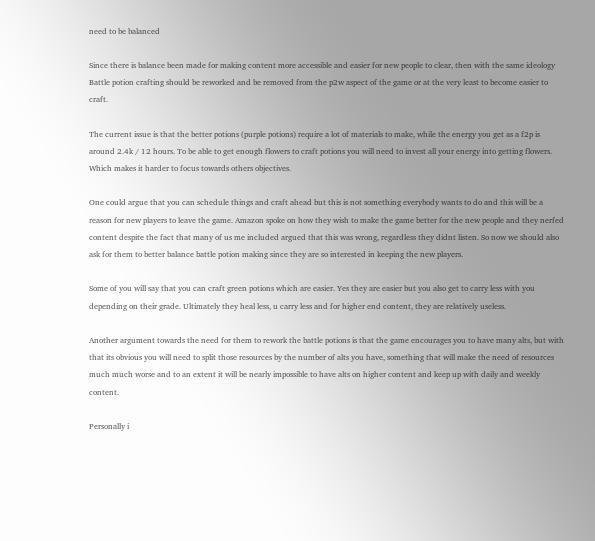need to be balanced

Since there is balance been made for making content more accessible and easier for new people to clear, then with the same ideology Battle potion crafting should be reworked and be removed from the p2w aspect of the game or at the very least to become easier to craft.

The current issue is that the better potions (purple potions) require a lot of materials to make, while the energy you get as a f2p is around 2.4k / 12 hours. To be able to get enough flowers to craft potions you will need to invest all your energy into getting flowers. Which makes it harder to focus towards others objectives.

One could argue that you can schedule things and craft ahead but this is not something everybody wants to do and this will be a reason for new players to leave the game. Amazon spoke on how they wish to make the game better for the new people and they nerfed content despite the fact that many of us me included argued that this was wrong, regardless they didnt listen. So now we should also ask for them to better balance battle potion making since they are so interested in keeping the new players.

Some of you will say that you can craft green potions which are easier. Yes they are easier but you also get to carry less with you depending on their grade. Ultimately they heal less, u carry less and for higher end content, they are relatively useless.

Another argument towards the need for them to rework the battle potions is that the game encourages you to have many alts, but with that its obvious you will need to split those resources by the number of alts you have, something that will make the need of resources much much worse and to an extent it will be nearly impossible to have alts on higher content and keep up with daily and weekly content.

Personally i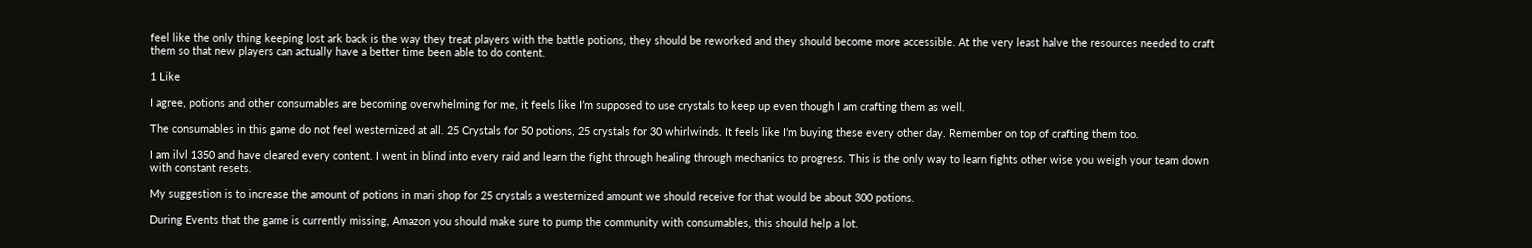feel like the only thing keeping lost ark back is the way they treat players with the battle potions, they should be reworked and they should become more accessible. At the very least halve the resources needed to craft them so that new players can actually have a better time been able to do content.

1 Like

I agree, potions and other consumables are becoming overwhelming for me, it feels like I’m supposed to use crystals to keep up even though I am crafting them as well.

The consumables in this game do not feel westernized at all. 25 Crystals for 50 potions, 25 crystals for 30 whirlwinds. It feels like I’m buying these every other day. Remember on top of crafting them too.

I am ilvl 1350 and have cleared every content. I went in blind into every raid and learn the fight through healing through mechanics to progress. This is the only way to learn fights other wise you weigh your team down with constant resets.

My suggestion is to increase the amount of potions in mari shop for 25 crystals a westernized amount we should receive for that would be about 300 potions.

During Events that the game is currently missing, Amazon you should make sure to pump the community with consumables, this should help a lot.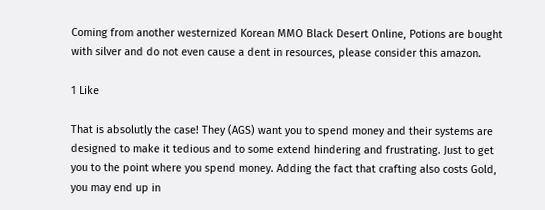Coming from another westernized Korean MMO Black Desert Online, Potions are bought with silver and do not even cause a dent in resources, please consider this amazon.

1 Like

That is absolutly the case! They (AGS) want you to spend money and their systems are designed to make it tedious and to some extend hindering and frustrating. Just to get you to the point where you spend money. Adding the fact that crafting also costs Gold, you may end up in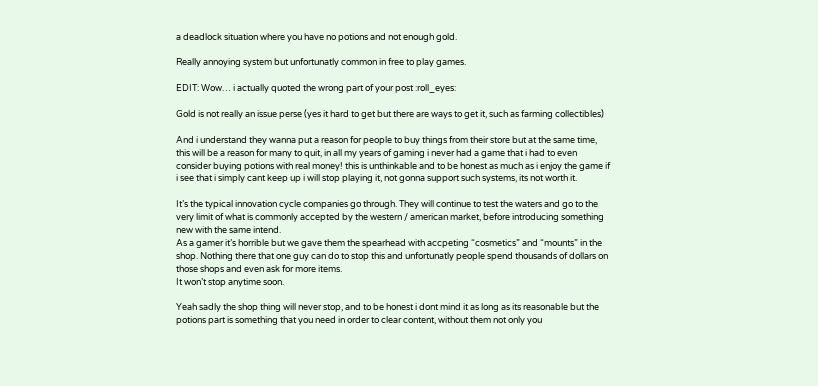a deadlock situation where you have no potions and not enough gold.

Really annoying system but unfortunatly common in free to play games.

EDIT: Wow… i actually quoted the wrong part of your post :roll_eyes:

Gold is not really an issue perse (yes it hard to get but there are ways to get it, such as farming collectibles)

And i understand they wanna put a reason for people to buy things from their store but at the same time, this will be a reason for many to quit, in all my years of gaming i never had a game that i had to even consider buying potions with real money! this is unthinkable and to be honest as much as i enjoy the game if i see that i simply cant keep up i will stop playing it, not gonna support such systems, its not worth it.

It’s the typical innovation cycle companies go through. They will continue to test the waters and go to the very limit of what is commonly accepted by the western / american market, before introducing something new with the same intend.
As a gamer it’s horrible but we gave them the spearhead with accpeting “cosmetics” and “mounts” in the shop. Nothing there that one guy can do to stop this and unfortunatly people spend thousands of dollars on those shops and even ask for more items.
It won’t stop anytime soon.

Yeah sadly the shop thing will never stop, and to be honest i dont mind it as long as its reasonable but the potions part is something that you need in order to clear content, without them not only you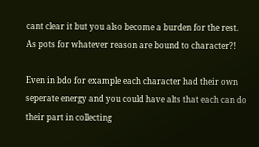cant clear it but you also become a burden for the rest. As pots for whatever reason are bound to character?!

Even in bdo for example each character had their own seperate energy and you could have alts that each can do their part in collecting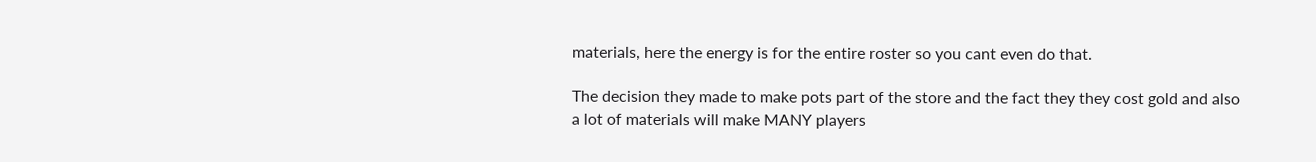materials, here the energy is for the entire roster so you cant even do that.

The decision they made to make pots part of the store and the fact they they cost gold and also a lot of materials will make MANY players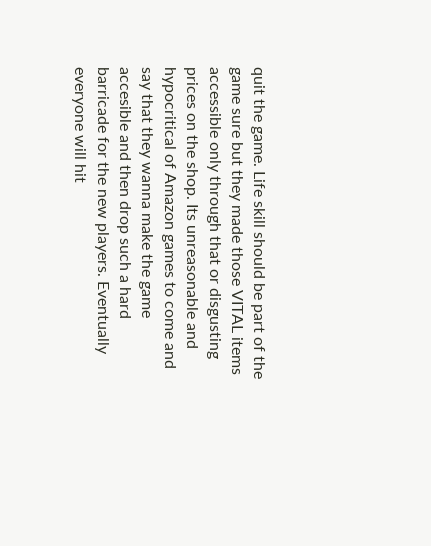quit the game. Life skill should be part of the game sure but they made those VITAL items accessible only through that or disgusting prices on the shop. Its unreasonable and hypocritical of Amazon games to come and say that they wanna make the game accesible and then drop such a hard barricade for the new players. Eventually everyone will hit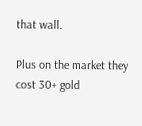that wall.

Plus on the market they cost 30+ gold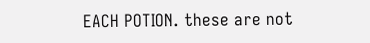EACH POTION. these are not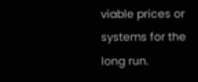viable prices or systems for the long run.